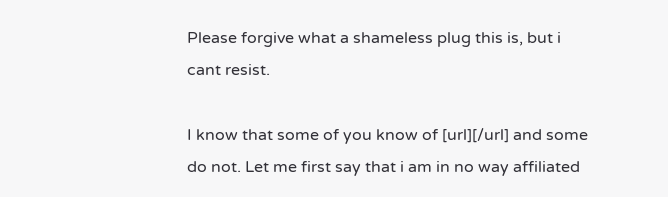Please forgive what a shameless plug this is, but i cant resist.

I know that some of you know of [url][/url] and some do not. Let me first say that i am in no way affiliated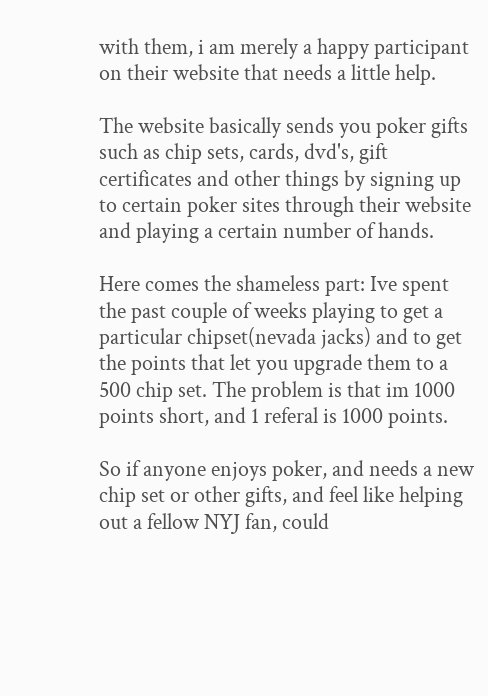with them, i am merely a happy participant on their website that needs a little help.

The website basically sends you poker gifts such as chip sets, cards, dvd's, gift certificates and other things by signing up to certain poker sites through their website and playing a certain number of hands.

Here comes the shameless part: Ive spent the past couple of weeks playing to get a particular chipset(nevada jacks) and to get the points that let you upgrade them to a 500 chip set. The problem is that im 1000 points short, and 1 referal is 1000 points.

So if anyone enjoys poker, and needs a new chip set or other gifts, and feel like helping out a fellow NYJ fan, could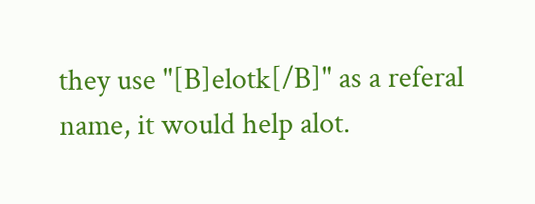they use "[B]elotk[/B]" as a referal name, it would help alot.